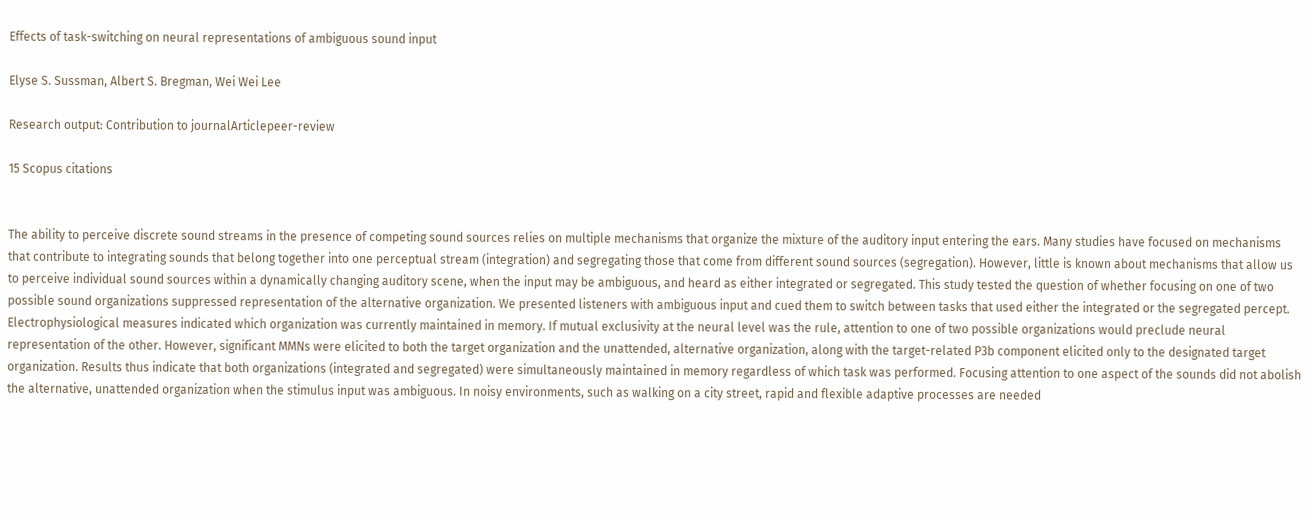Effects of task-switching on neural representations of ambiguous sound input

Elyse S. Sussman, Albert S. Bregman, Wei Wei Lee

Research output: Contribution to journalArticlepeer-review

15 Scopus citations


The ability to perceive discrete sound streams in the presence of competing sound sources relies on multiple mechanisms that organize the mixture of the auditory input entering the ears. Many studies have focused on mechanisms that contribute to integrating sounds that belong together into one perceptual stream (integration) and segregating those that come from different sound sources (segregation). However, little is known about mechanisms that allow us to perceive individual sound sources within a dynamically changing auditory scene, when the input may be ambiguous, and heard as either integrated or segregated. This study tested the question of whether focusing on one of two possible sound organizations suppressed representation of the alternative organization. We presented listeners with ambiguous input and cued them to switch between tasks that used either the integrated or the segregated percept. Electrophysiological measures indicated which organization was currently maintained in memory. If mutual exclusivity at the neural level was the rule, attention to one of two possible organizations would preclude neural representation of the other. However, significant MMNs were elicited to both the target organization and the unattended, alternative organization, along with the target-related P3b component elicited only to the designated target organization. Results thus indicate that both organizations (integrated and segregated) were simultaneously maintained in memory regardless of which task was performed. Focusing attention to one aspect of the sounds did not abolish the alternative, unattended organization when the stimulus input was ambiguous. In noisy environments, such as walking on a city street, rapid and flexible adaptive processes are needed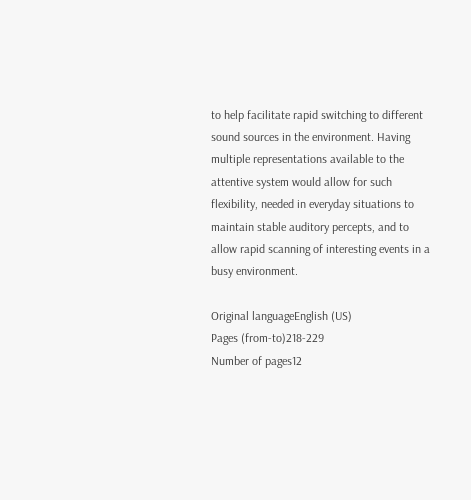to help facilitate rapid switching to different sound sources in the environment. Having multiple representations available to the attentive system would allow for such flexibility, needed in everyday situations to maintain stable auditory percepts, and to allow rapid scanning of interesting events in a busy environment.

Original languageEnglish (US)
Pages (from-to)218-229
Number of pages12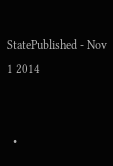StatePublished - Nov 1 2014


  •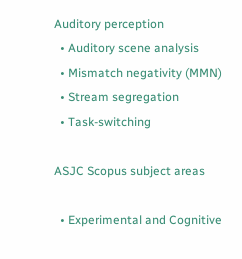Auditory perception
  • Auditory scene analysis
  • Mismatch negativity (MMN)
  • Stream segregation
  • Task-switching

ASJC Scopus subject areas

  • Experimental and Cognitive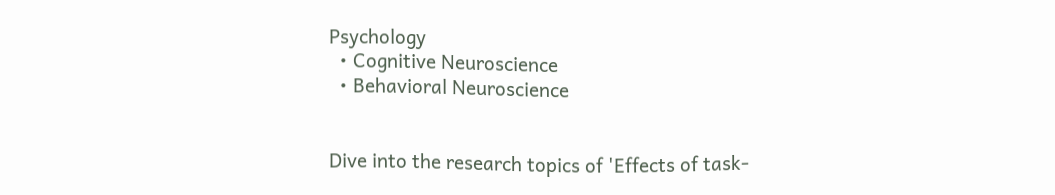Psychology
  • Cognitive Neuroscience
  • Behavioral Neuroscience


Dive into the research topics of 'Effects of task-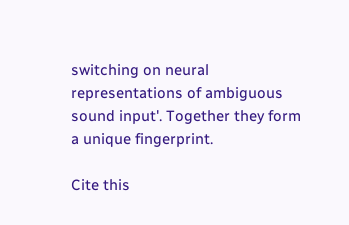switching on neural representations of ambiguous sound input'. Together they form a unique fingerprint.

Cite this